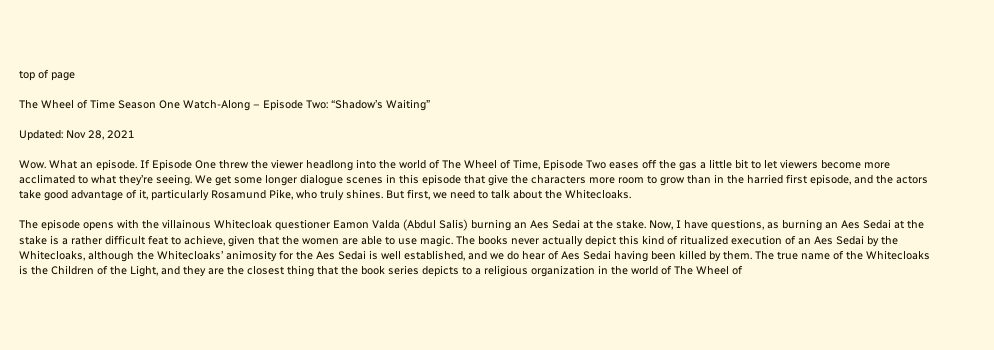top of page

The Wheel of Time Season One Watch-Along – Episode Two: “Shadow’s Waiting”

Updated: Nov 28, 2021

Wow. What an episode. If Episode One threw the viewer headlong into the world of The Wheel of Time, Episode Two eases off the gas a little bit to let viewers become more acclimated to what they’re seeing. We get some longer dialogue scenes in this episode that give the characters more room to grow than in the harried first episode, and the actors take good advantage of it, particularly Rosamund Pike, who truly shines. But first, we need to talk about the Whitecloaks.

The episode opens with the villainous Whitecloak questioner Eamon Valda (Abdul Salis) burning an Aes Sedai at the stake. Now, I have questions, as burning an Aes Sedai at the stake is a rather difficult feat to achieve, given that the women are able to use magic. The books never actually depict this kind of ritualized execution of an Aes Sedai by the Whitecloaks, although the Whitecloaks’ animosity for the Aes Sedai is well established, and we do hear of Aes Sedai having been killed by them. The true name of the Whitecloaks is the Children of the Light, and they are the closest thing that the book series depicts to a religious organization in the world of The Wheel of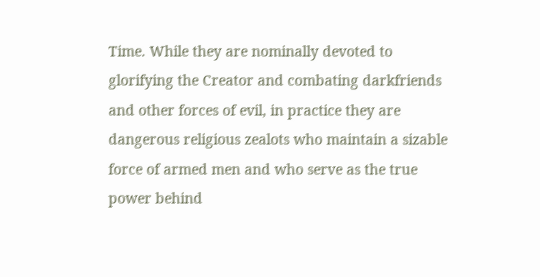Time. While they are nominally devoted to glorifying the Creator and combating darkfriends and other forces of evil, in practice they are dangerous religious zealots who maintain a sizable force of armed men and who serve as the true power behind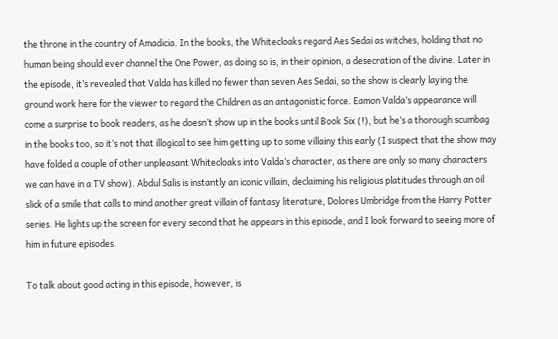the throne in the country of Amadicia. In the books, the Whitecloaks regard Aes Sedai as witches, holding that no human being should ever channel the One Power, as doing so is, in their opinion, a desecration of the divine. Later in the episode, it’s revealed that Valda has killed no fewer than seven Aes Sedai, so the show is clearly laying the ground work here for the viewer to regard the Children as an antagonistic force. Eamon Valda’s appearance will come a surprise to book readers, as he doesn’t show up in the books until Book Six (!), but he’s a thorough scumbag in the books too, so it’s not that illogical to see him getting up to some villainy this early (I suspect that the show may have folded a couple of other unpleasant Whitecloaks into Valda’s character, as there are only so many characters we can have in a TV show). Abdul Salis is instantly an iconic villain, declaiming his religious platitudes through an oil slick of a smile that calls to mind another great villain of fantasy literature, Dolores Umbridge from the Harry Potter series. He lights up the screen for every second that he appears in this episode, and I look forward to seeing more of him in future episodes.

To talk about good acting in this episode, however, is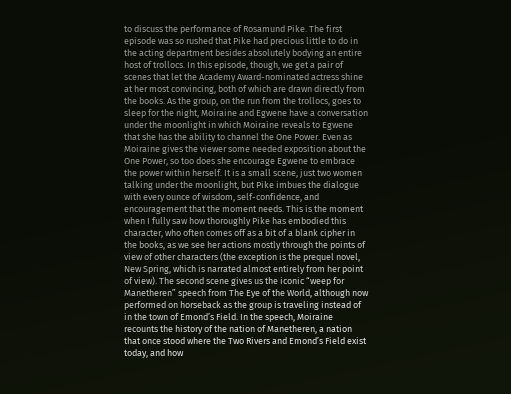to discuss the performance of Rosamund Pike. The first episode was so rushed that Pike had precious little to do in the acting department besides absolutely bodying an entire host of trollocs. In this episode, though, we get a pair of scenes that let the Academy Award-nominated actress shine at her most convincing, both of which are drawn directly from the books. As the group, on the run from the trollocs, goes to sleep for the night, Moiraine and Egwene have a conversation under the moonlight in which Moiraine reveals to Egwene that she has the ability to channel the One Power. Even as Moiraine gives the viewer some needed exposition about the One Power, so too does she encourage Egwene to embrace the power within herself. It is a small scene, just two women talking under the moonlight, but Pike imbues the dialogue with every ounce of wisdom, self-confidence, and encouragement that the moment needs. This is the moment when I fully saw how thoroughly Pike has embodied this character, who often comes off as a bit of a blank cipher in the books, as we see her actions mostly through the points of view of other characters (the exception is the prequel novel, New Spring, which is narrated almost entirely from her point of view). The second scene gives us the iconic “weep for Manetheren” speech from The Eye of the World, although now performed on horseback as the group is traveling instead of in the town of Emond’s Field. In the speech, Moiraine recounts the history of the nation of Manetheren, a nation that once stood where the Two Rivers and Emond’s Field exist today, and how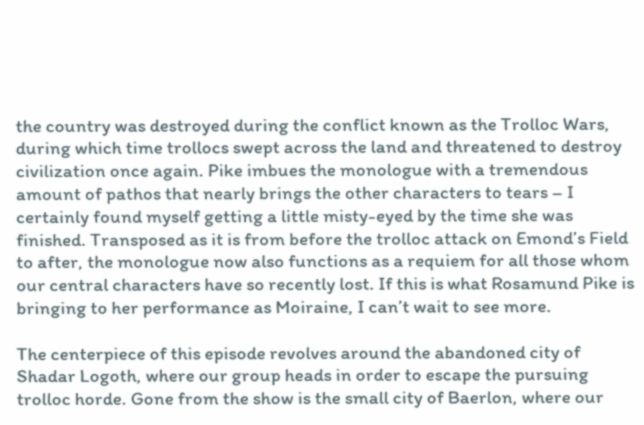the country was destroyed during the conflict known as the Trolloc Wars, during which time trollocs swept across the land and threatened to destroy civilization once again. Pike imbues the monologue with a tremendous amount of pathos that nearly brings the other characters to tears – I certainly found myself getting a little misty-eyed by the time she was finished. Transposed as it is from before the trolloc attack on Emond’s Field to after, the monologue now also functions as a requiem for all those whom our central characters have so recently lost. If this is what Rosamund Pike is bringing to her performance as Moiraine, I can’t wait to see more.

The centerpiece of this episode revolves around the abandoned city of Shadar Logoth, where our group heads in order to escape the pursuing trolloc horde. Gone from the show is the small city of Baerlon, where our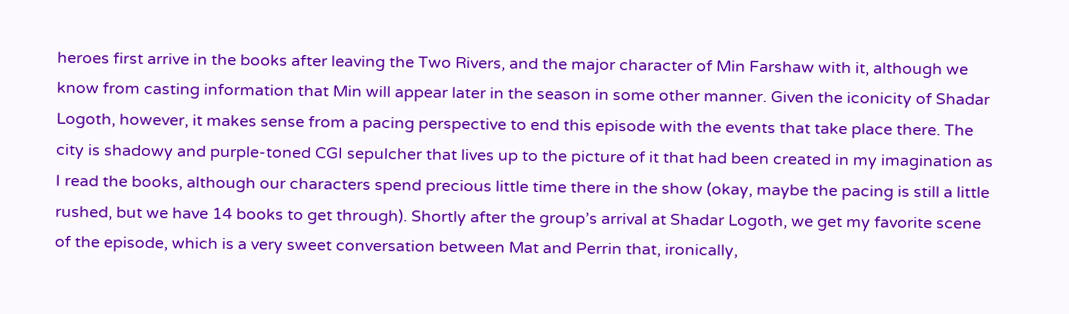heroes first arrive in the books after leaving the Two Rivers, and the major character of Min Farshaw with it, although we know from casting information that Min will appear later in the season in some other manner. Given the iconicity of Shadar Logoth, however, it makes sense from a pacing perspective to end this episode with the events that take place there. The city is shadowy and purple-toned CGI sepulcher that lives up to the picture of it that had been created in my imagination as I read the books, although our characters spend precious little time there in the show (okay, maybe the pacing is still a little rushed, but we have 14 books to get through). Shortly after the group’s arrival at Shadar Logoth, we get my favorite scene of the episode, which is a very sweet conversation between Mat and Perrin that, ironically,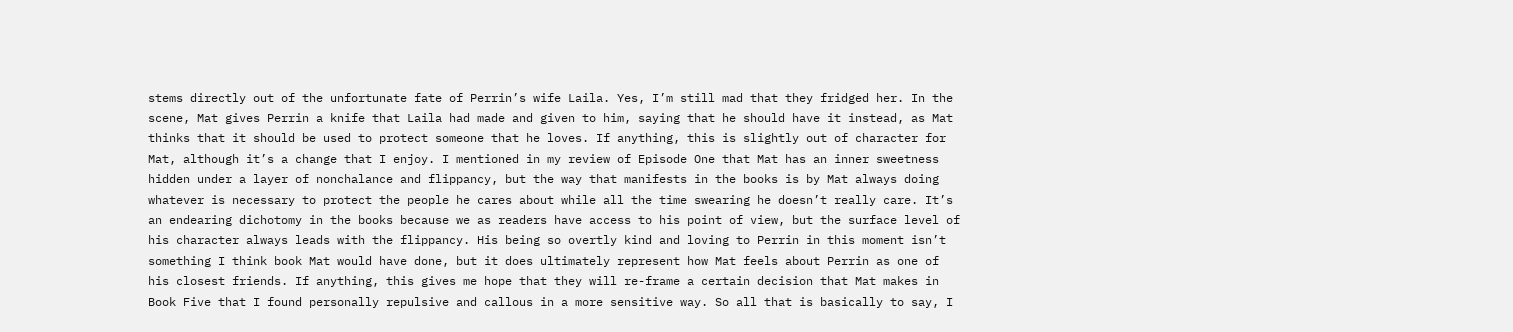stems directly out of the unfortunate fate of Perrin’s wife Laila. Yes, I’m still mad that they fridged her. In the scene, Mat gives Perrin a knife that Laila had made and given to him, saying that he should have it instead, as Mat thinks that it should be used to protect someone that he loves. If anything, this is slightly out of character for Mat, although it’s a change that I enjoy. I mentioned in my review of Episode One that Mat has an inner sweetness hidden under a layer of nonchalance and flippancy, but the way that manifests in the books is by Mat always doing whatever is necessary to protect the people he cares about while all the time swearing he doesn’t really care. It’s an endearing dichotomy in the books because we as readers have access to his point of view, but the surface level of his character always leads with the flippancy. His being so overtly kind and loving to Perrin in this moment isn’t something I think book Mat would have done, but it does ultimately represent how Mat feels about Perrin as one of his closest friends. If anything, this gives me hope that they will re-frame a certain decision that Mat makes in Book Five that I found personally repulsive and callous in a more sensitive way. So all that is basically to say, I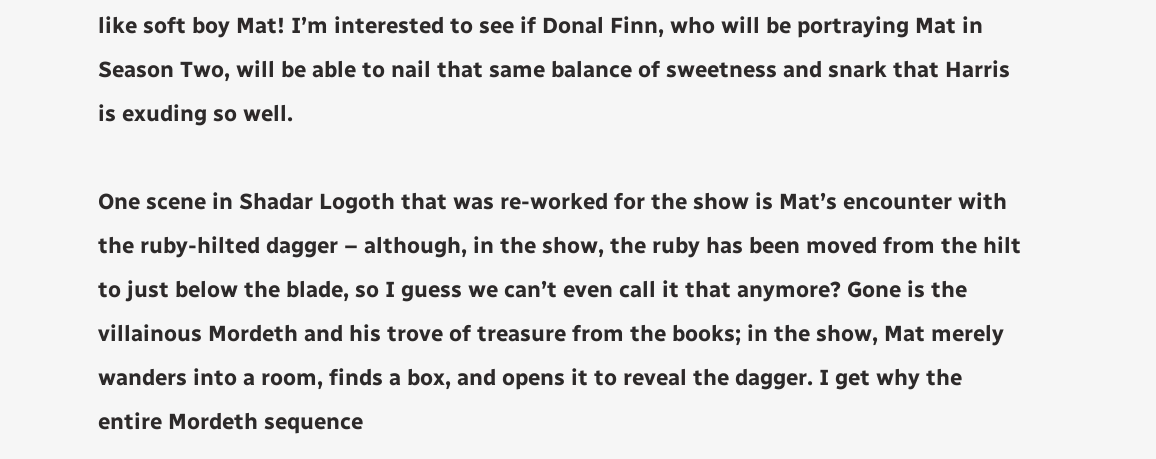like soft boy Mat! I’m interested to see if Donal Finn, who will be portraying Mat in Season Two, will be able to nail that same balance of sweetness and snark that Harris is exuding so well.

One scene in Shadar Logoth that was re-worked for the show is Mat’s encounter with the ruby-hilted dagger – although, in the show, the ruby has been moved from the hilt to just below the blade, so I guess we can’t even call it that anymore? Gone is the villainous Mordeth and his trove of treasure from the books; in the show, Mat merely wanders into a room, finds a box, and opens it to reveal the dagger. I get why the entire Mordeth sequence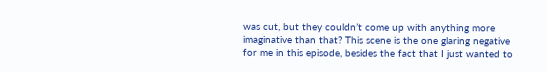was cut, but they couldn’t come up with anything more imaginative than that? This scene is the one glaring negative for me in this episode, besides the fact that I just wanted to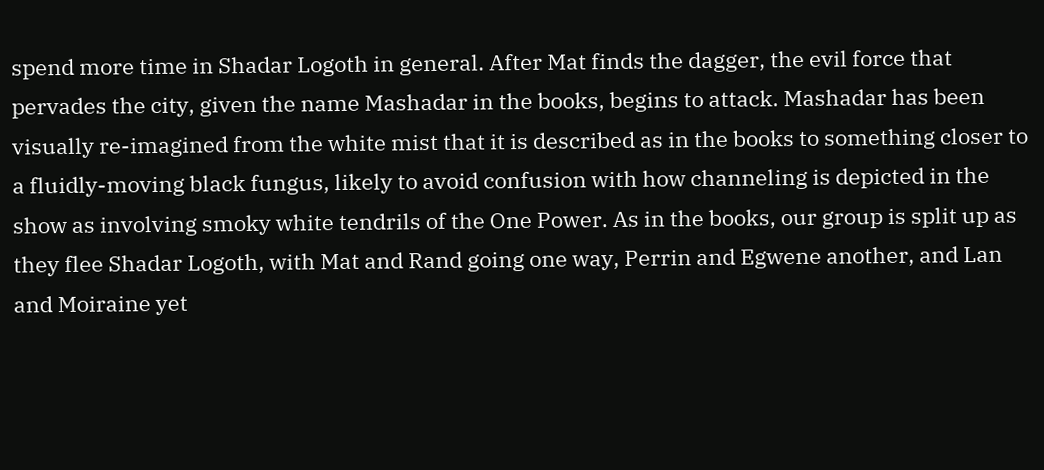spend more time in Shadar Logoth in general. After Mat finds the dagger, the evil force that pervades the city, given the name Mashadar in the books, begins to attack. Mashadar has been visually re-imagined from the white mist that it is described as in the books to something closer to a fluidly-moving black fungus, likely to avoid confusion with how channeling is depicted in the show as involving smoky white tendrils of the One Power. As in the books, our group is split up as they flee Shadar Logoth, with Mat and Rand going one way, Perrin and Egwene another, and Lan and Moiraine yet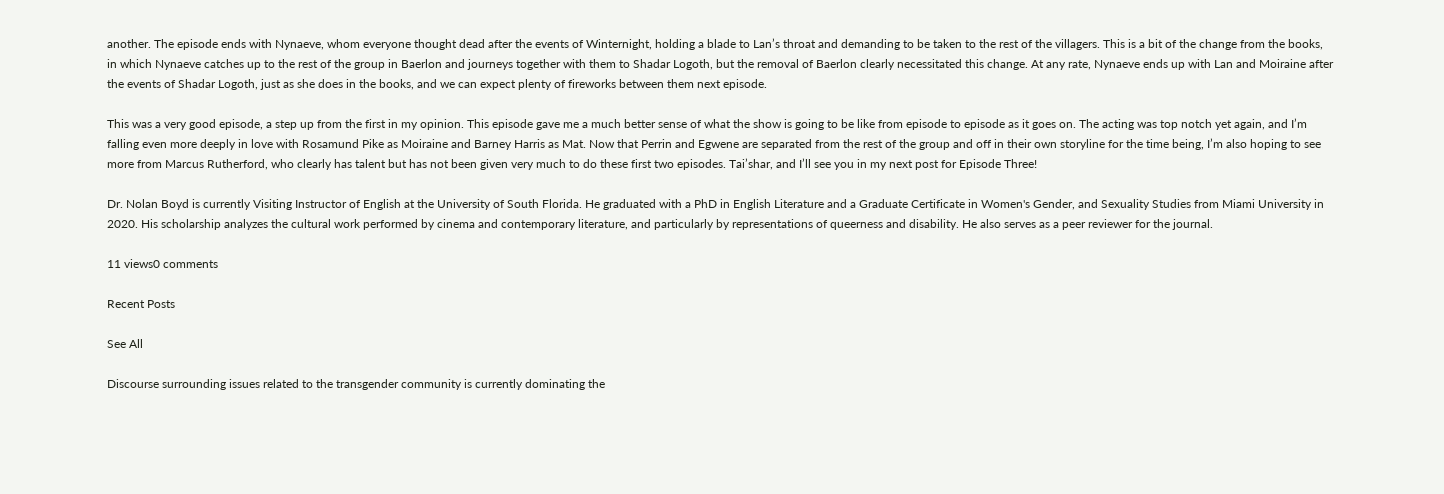another. The episode ends with Nynaeve, whom everyone thought dead after the events of Winternight, holding a blade to Lan’s throat and demanding to be taken to the rest of the villagers. This is a bit of the change from the books, in which Nynaeve catches up to the rest of the group in Baerlon and journeys together with them to Shadar Logoth, but the removal of Baerlon clearly necessitated this change. At any rate, Nynaeve ends up with Lan and Moiraine after the events of Shadar Logoth, just as she does in the books, and we can expect plenty of fireworks between them next episode.

This was a very good episode, a step up from the first in my opinion. This episode gave me a much better sense of what the show is going to be like from episode to episode as it goes on. The acting was top notch yet again, and I’m falling even more deeply in love with Rosamund Pike as Moiraine and Barney Harris as Mat. Now that Perrin and Egwene are separated from the rest of the group and off in their own storyline for the time being, I’m also hoping to see more from Marcus Rutherford, who clearly has talent but has not been given very much to do these first two episodes. Tai’shar, and I’ll see you in my next post for Episode Three!

Dr. Nolan Boyd is currently Visiting Instructor of English at the University of South Florida. He graduated with a PhD in English Literature and a Graduate Certificate in Women's Gender, and Sexuality Studies from Miami University in 2020. His scholarship analyzes the cultural work performed by cinema and contemporary literature, and particularly by representations of queerness and disability. He also serves as a peer reviewer for the journal.

11 views0 comments

Recent Posts

See All

Discourse surrounding issues related to the transgender community is currently dominating the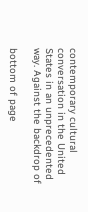contemporary cultural conversation in the United States in an unprecedented way. Against the backdrop of

bottom of page